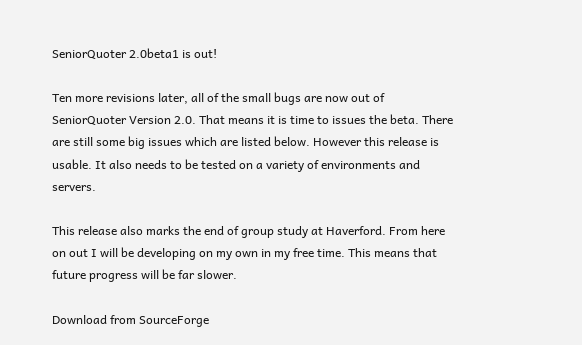SeniorQuoter 2.0beta1 is out!

Ten more revisions later, all of the small bugs are now out of SeniorQuoter Version 2.0. That means it is time to issues the beta. There are still some big issues which are listed below. However this release is usable. It also needs to be tested on a variety of environments and servers.

This release also marks the end of group study at Haverford. From here on out I will be developing on my own in my free time. This means that future progress will be far slower.

Download from SourceForge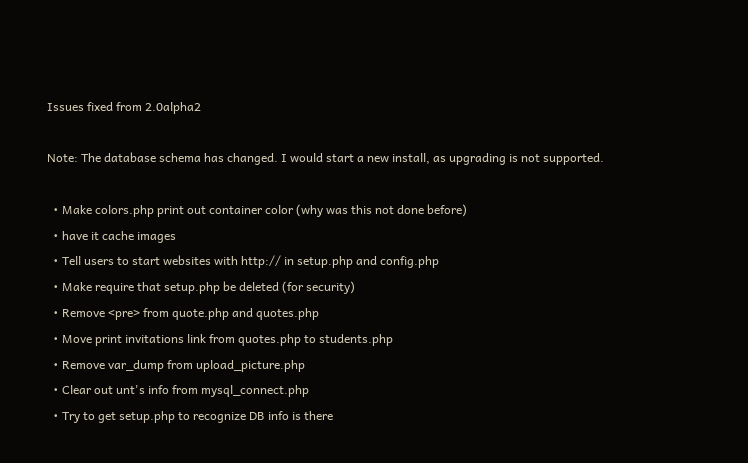Issues fixed from 2.0alpha2

Note: The database schema has changed. I would start a new install, as upgrading is not supported.

  • Make colors.php print out container color (why was this not done before)
  • have it cache images
  • Tell users to start websites with http:// in setup.php and config.php
  • Make require that setup.php be deleted (for security)
  • Remove <pre> from quote.php and quotes.php
  • Move print invitations link from quotes.php to students.php
  • Remove var_dump from upload_picture.php
  • Clear out unt's info from mysql_connect.php
  • Try to get setup.php to recognize DB info is there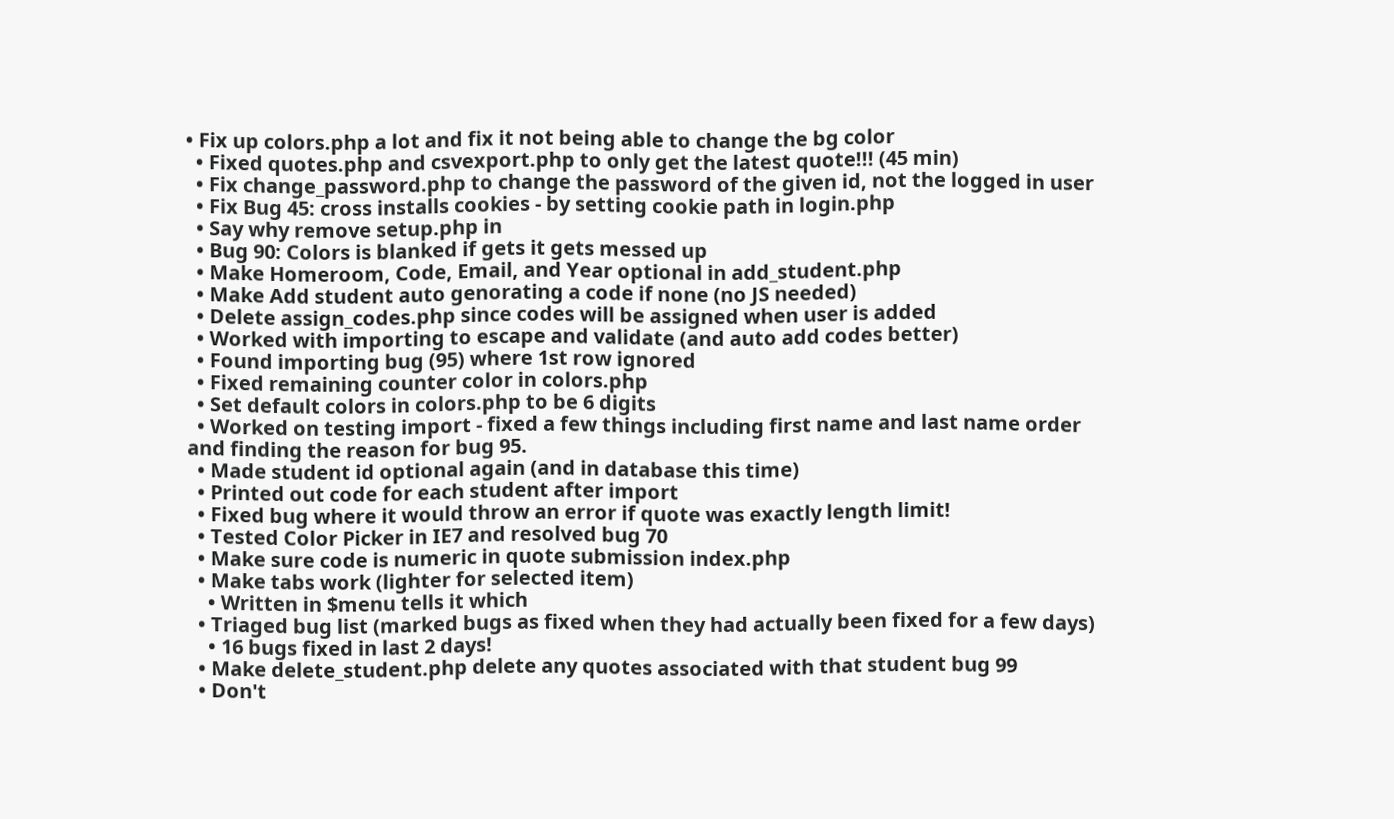• Fix up colors.php a lot and fix it not being able to change the bg color
  • Fixed quotes.php and csvexport.php to only get the latest quote!!! (45 min)
  • Fix change_password.php to change the password of the given id, not the logged in user
  • Fix Bug 45: cross installs cookies - by setting cookie path in login.php
  • Say why remove setup.php in
  • Bug 90: Colors is blanked if gets it gets messed up
  • Make Homeroom, Code, Email, and Year optional in add_student.php
  • Make Add student auto genorating a code if none (no JS needed)
  • Delete assign_codes.php since codes will be assigned when user is added
  • Worked with importing to escape and validate (and auto add codes better)
  • Found importing bug (95) where 1st row ignored
  • Fixed remaining counter color in colors.php
  • Set default colors in colors.php to be 6 digits
  • Worked on testing import - fixed a few things including first name and last name order and finding the reason for bug 95.
  • Made student id optional again (and in database this time)
  • Printed out code for each student after import
  • Fixed bug where it would throw an error if quote was exactly length limit!
  • Tested Color Picker in IE7 and resolved bug 70
  • Make sure code is numeric in quote submission index.php
  • Make tabs work (lighter for selected item)
    • Written in $menu tells it which
  • Triaged bug list (marked bugs as fixed when they had actually been fixed for a few days)
    • 16 bugs fixed in last 2 days!
  • Make delete_student.php delete any quotes associated with that student bug 99
  • Don't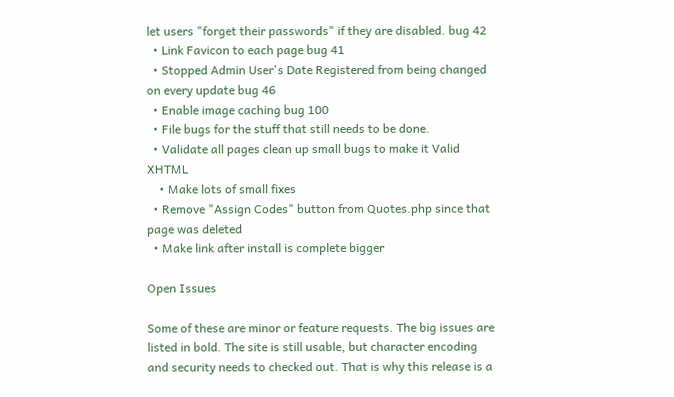let users "forget their passwords" if they are disabled. bug 42
  • Link Favicon to each page bug 41
  • Stopped Admin User's Date Registered from being changed on every update bug 46
  • Enable image caching bug 100
  • File bugs for the stuff that still needs to be done.
  • Validate all pages clean up small bugs to make it Valid XHTML
    • Make lots of small fixes
  • Remove "Assign Codes" button from Quotes.php since that page was deleted
  • Make link after install is complete bigger

Open Issues

Some of these are minor or feature requests. The big issues are listed in bold. The site is still usable, but character encoding and security needs to checked out. That is why this release is a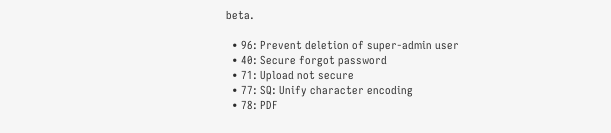beta.

  • 96: Prevent deletion of super-admin user
  • 40: Secure forgot password
  • 71: Upload not secure
  • 77: SQ: Unify character encoding
  • 78: PDF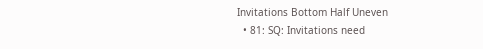Invitations Bottom Half Uneven
  • 81: SQ: Invitations need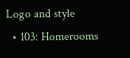Logo and style
  • 103: Homerooms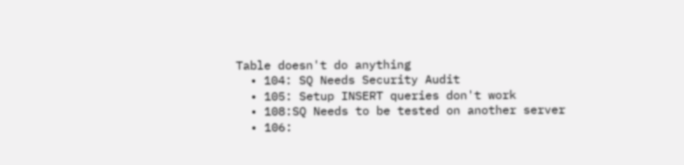Table doesn't do anything
  • 104: SQ Needs Security Audit
  • 105: Setup INSERT queries don't work
  • 108:SQ Needs to be tested on another server
  • 106: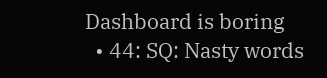Dashboard is boring
  • 44: SQ: Nasty words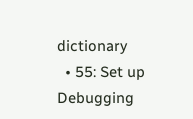dictionary
  • 55: Set up Debugging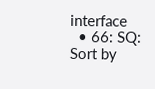interface
  • 66: SQ: Sort by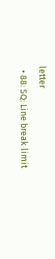letter
  • 88: SQ: Line break limit